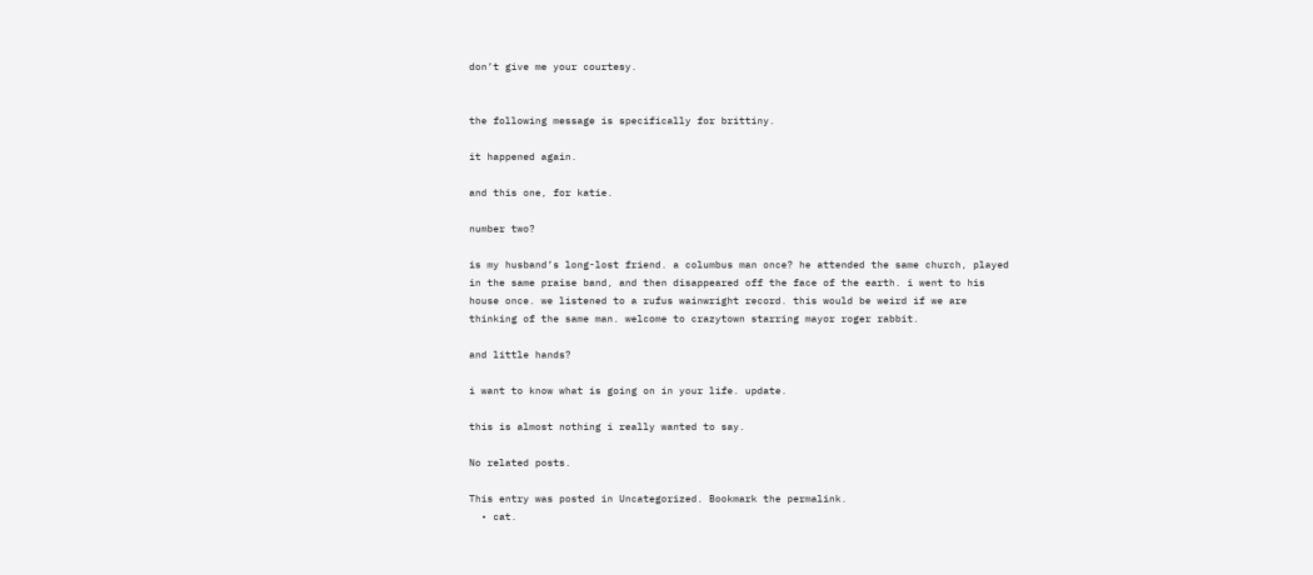don’t give me your courtesy.


the following message is specifically for brittiny.

it happened again.

and this one, for katie.

number two?

is my husband’s long-lost friend. a columbus man once? he attended the same church, played in the same praise band, and then disappeared off the face of the earth. i went to his house once. we listened to a rufus wainwright record. this would be weird if we are thinking of the same man. welcome to crazytown starring mayor roger rabbit.

and little hands?

i want to know what is going on in your life. update.

this is almost nothing i really wanted to say.

No related posts.

This entry was posted in Uncategorized. Bookmark the permalink.
  • cat.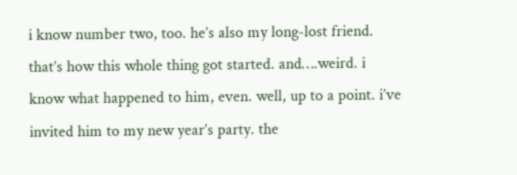i know number two, too. he’s also my long-lost friend. that’s how this whole thing got started. and….weird. i know what happened to him, even. well, up to a point. i’ve invited him to my new year’s party. the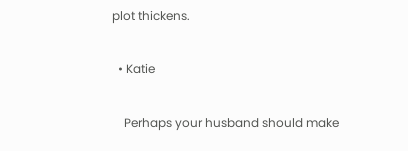plot thickens.

  • Katie

    Perhaps your husband should make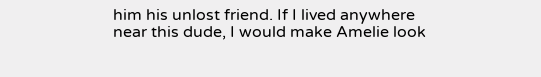him his unlost friend. If I lived anywhere near this dude, I would make Amelie look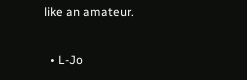like an amateur.

  • L-Jo